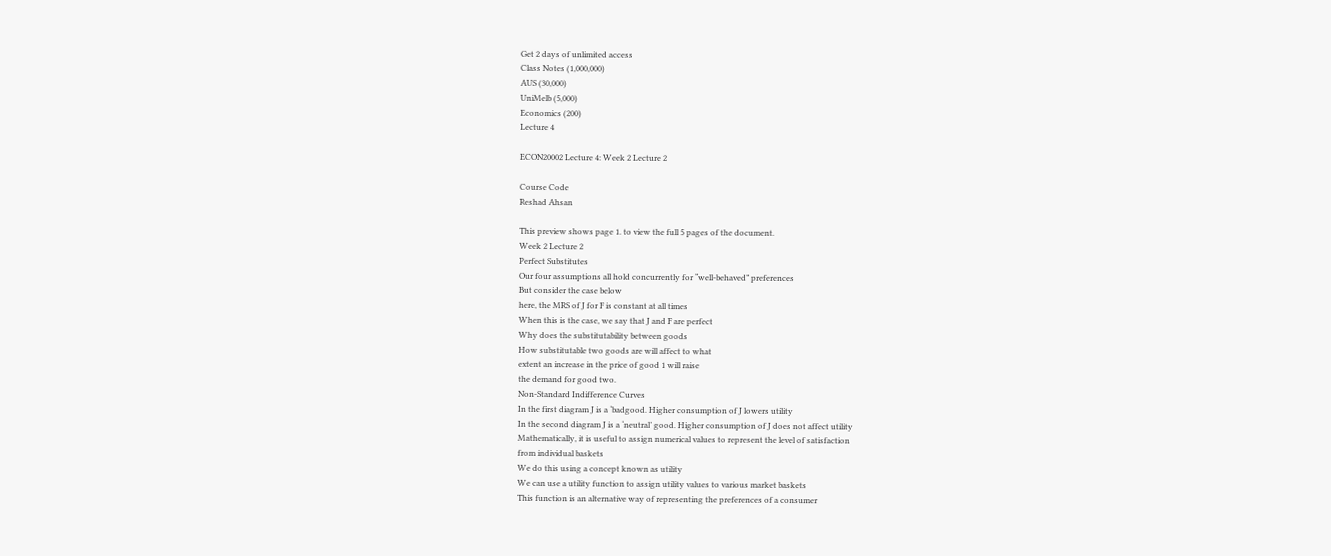Get 2 days of unlimited access
Class Notes (1,000,000)
AUS (30,000)
UniMelb (5,000)
Economics (200)
Lecture 4

ECON20002 Lecture 4: Week 2 Lecture 2

Course Code
Reshad Ahsan

This preview shows page 1. to view the full 5 pages of the document.
Week 2 Lecture 2
Perfect Substitutes
Our four assumptions all hold concurrently for “well-behaved” preferences
But consider the case below
here, the MRS of J for F is constant at all times
When this is the case, we say that J and F are perfect
Why does the substitutability between goods
How substitutable two goods are will affect to what
extent an increase in the price of good 1 will raise
the demand for good two.
Non-Standard Indifference Curves
In the first diagram J is a ‘badgood. Higher consumption of J lowers utility
In the second diagram J is a ‘neutral’ good. Higher consumption of J does not affect utility
Mathematically, it is useful to assign numerical values to represent the level of satisfaction
from individual baskets
We do this using a concept known as utility
We can use a utility function to assign utility values to various market baskets
This function is an alternative way of representing the preferences of a consumer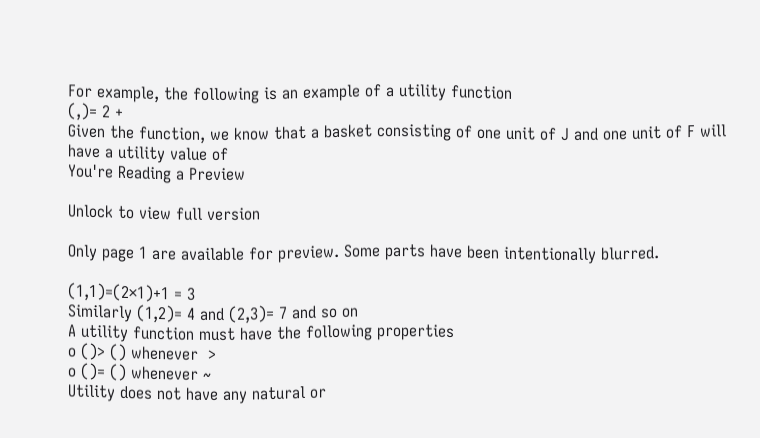For example, the following is an example of a utility function
(,)= 2 +
Given the function, we know that a basket consisting of one unit of J and one unit of F will
have a utility value of
You're Reading a Preview

Unlock to view full version

Only page 1 are available for preview. Some parts have been intentionally blurred.

(1,1)=(2×1)+1 = 3
Similarly (1,2)= 4 and (2,3)= 7 and so on
A utility function must have the following properties
o ()> () whenever  >
o ()= () whenever ~
Utility does not have any natural or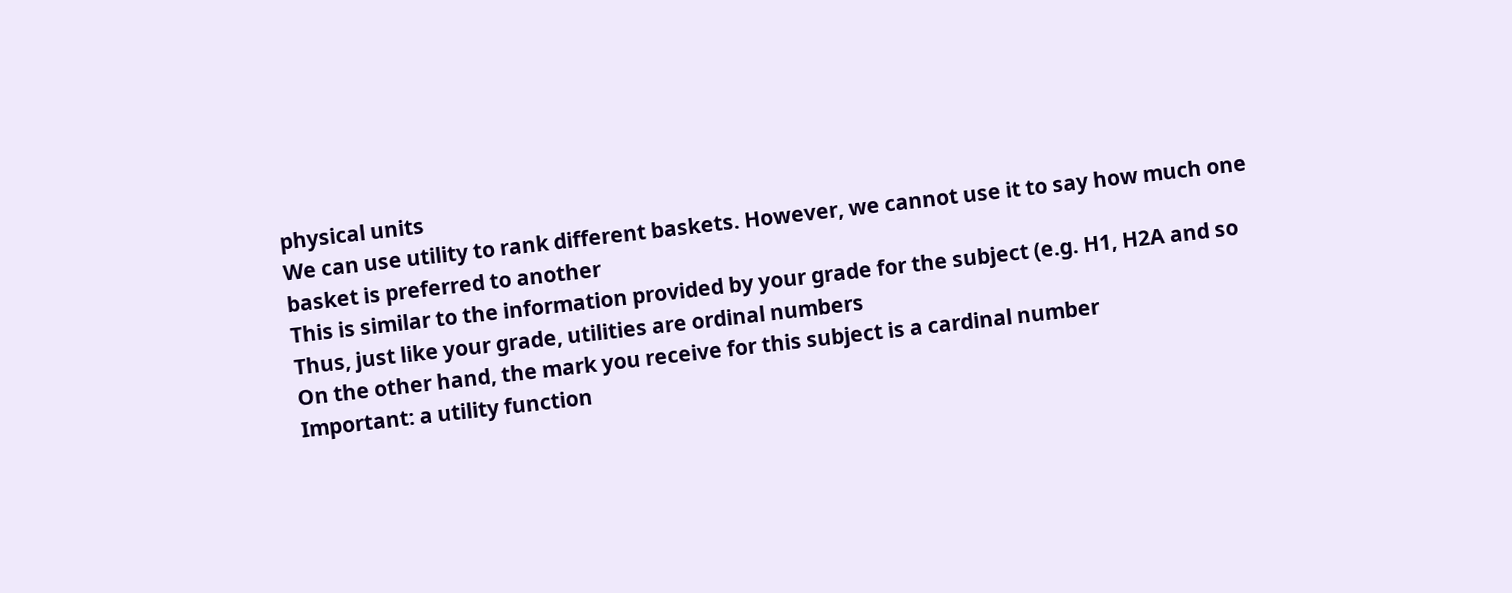physical units
We can use utility to rank different baskets. However, we cannot use it to say how much one
basket is preferred to another
This is similar to the information provided by your grade for the subject (e.g. H1, H2A and so
Thus, just like your grade, utilities are ordinal numbers
On the other hand, the mark you receive for this subject is a cardinal number
Important: a utility function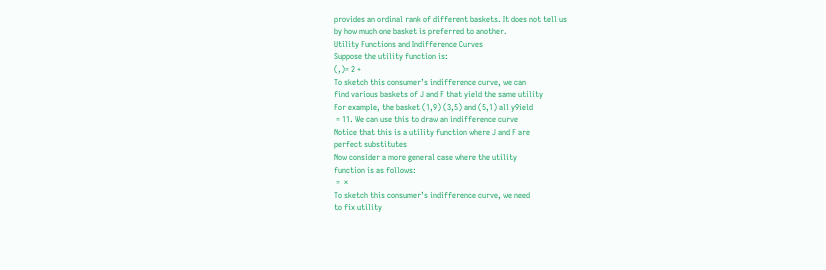provides an ordinal rank of different baskets. It does not tell us
by how much one basket is preferred to another.
Utility Functions and Indifference Curves
Suppose the utility function is:
(,)= 2 +
To sketch this consumer’s indifference curve, we can
find various baskets of J and F that yield the same utility
For example, the basket (1,9) (3,5) and (5,1) all y9ield
 = 11. We can use this to draw an indifference curve
Notice that this is a utility function where J and F are
perfect substitutes
Now consider a more general case where the utility
function is as follows:
 =  ×
To sketch this consumer’s indifference curve, we need
to fix utility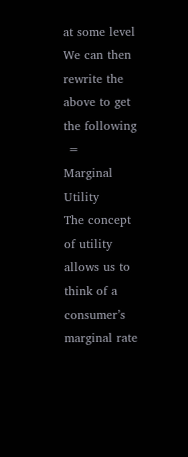at some level
We can then rewrite the above to get the following
 =
Marginal Utility
The concept of utility allows us to think of a consumer’s marginal rate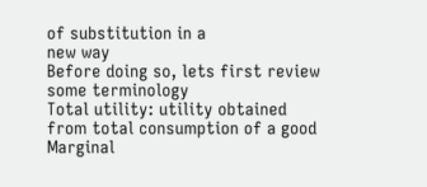of substitution in a
new way
Before doing so, lets first review some terminology
Total utility: utility obtained from total consumption of a good
Marginal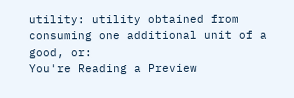utility: utility obtained from consuming one additional unit of a good, or:
You're Reading a Preview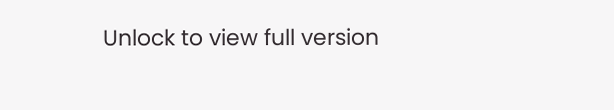Unlock to view full version